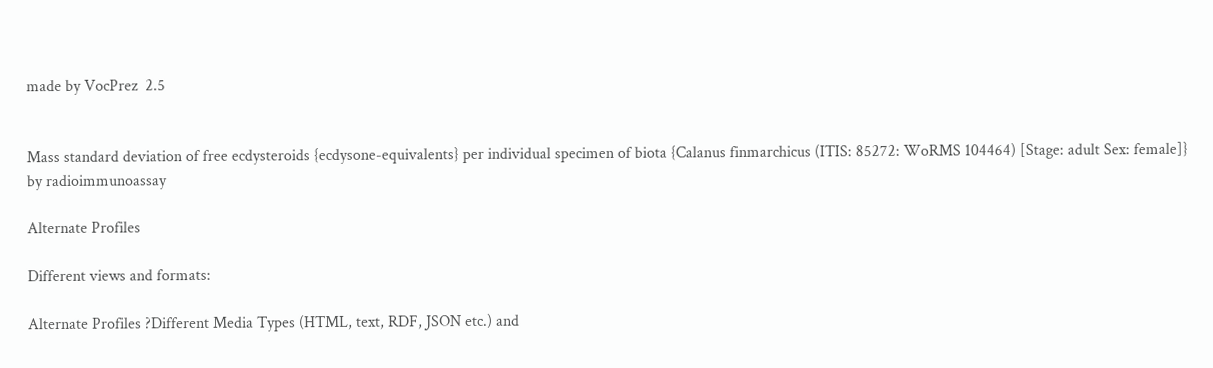made by VocPrez  2.5


Mass standard deviation of free ecdysteroids {ecdysone-equivalents} per individual specimen of biota {Calanus finmarchicus (ITIS: 85272: WoRMS 104464) [Stage: adult Sex: female]} by radioimmunoassay

Alternate Profiles

Different views and formats:

Alternate Profiles ?Different Media Types (HTML, text, RDF, JSON etc.) and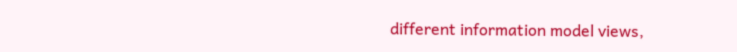different information model views,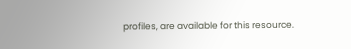profiles, are available for this resource.